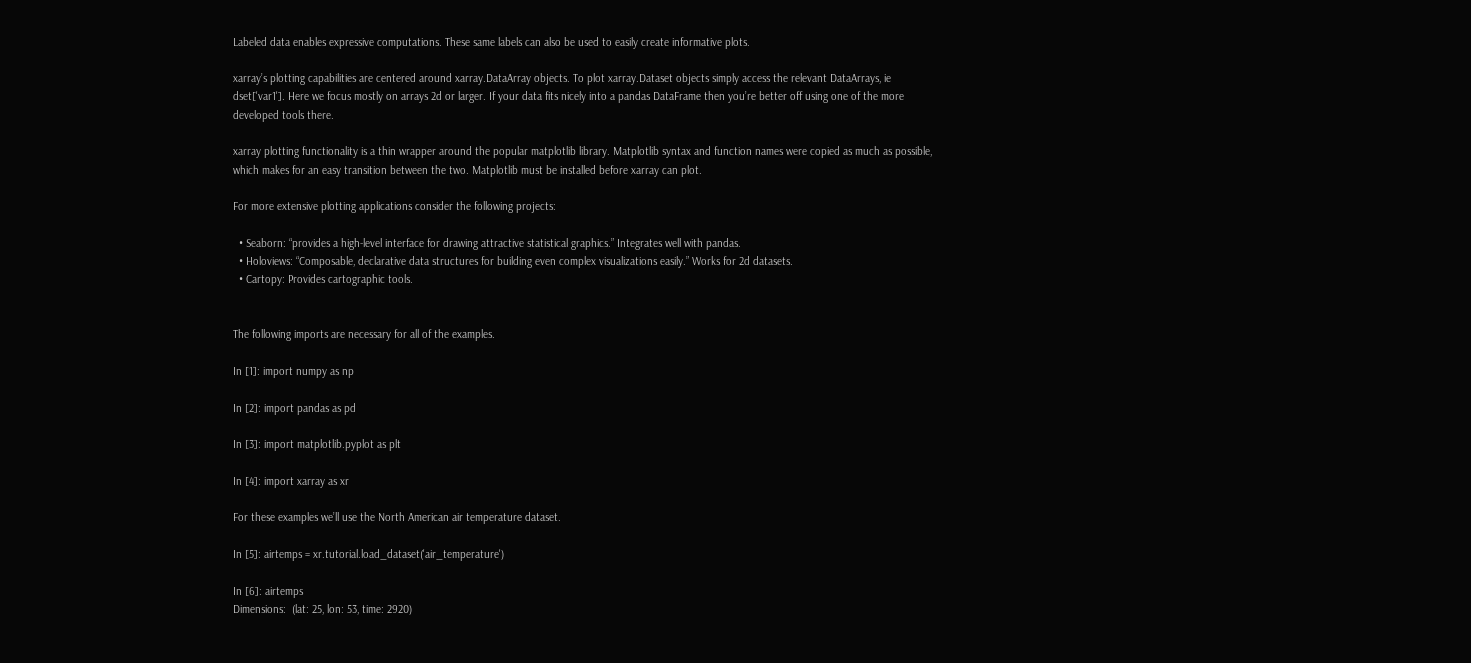Labeled data enables expressive computations. These same labels can also be used to easily create informative plots.

xarray’s plotting capabilities are centered around xarray.DataArray objects. To plot xarray.Dataset objects simply access the relevant DataArrays, ie dset['var1']. Here we focus mostly on arrays 2d or larger. If your data fits nicely into a pandas DataFrame then you’re better off using one of the more developed tools there.

xarray plotting functionality is a thin wrapper around the popular matplotlib library. Matplotlib syntax and function names were copied as much as possible, which makes for an easy transition between the two. Matplotlib must be installed before xarray can plot.

For more extensive plotting applications consider the following projects:

  • Seaborn: “provides a high-level interface for drawing attractive statistical graphics.” Integrates well with pandas.
  • Holoviews: “Composable, declarative data structures for building even complex visualizations easily.” Works for 2d datasets.
  • Cartopy: Provides cartographic tools.


The following imports are necessary for all of the examples.

In [1]: import numpy as np

In [2]: import pandas as pd

In [3]: import matplotlib.pyplot as plt

In [4]: import xarray as xr

For these examples we’ll use the North American air temperature dataset.

In [5]: airtemps = xr.tutorial.load_dataset('air_temperature')

In [6]: airtemps
Dimensions:  (lat: 25, lon: 53, time: 2920)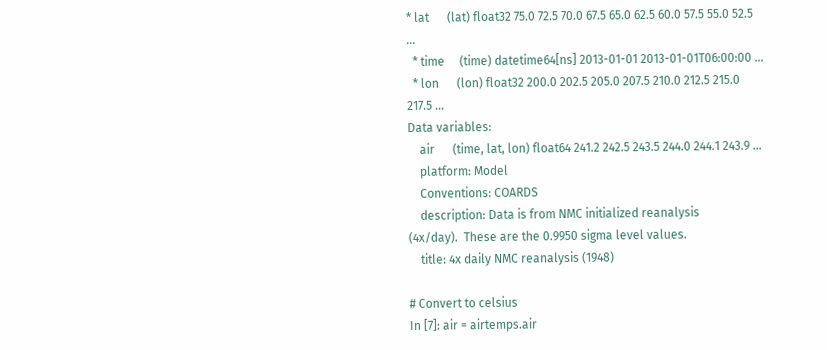* lat      (lat) float32 75.0 72.5 70.0 67.5 65.0 62.5 60.0 57.5 55.0 52.5 ...
  * time     (time) datetime64[ns] 2013-01-01 2013-01-01T06:00:00 ...
  * lon      (lon) float32 200.0 202.5 205.0 207.5 210.0 212.5 215.0 217.5 ...
Data variables:
    air      (time, lat, lon) float64 241.2 242.5 243.5 244.0 244.1 243.9 ...
    platform: Model
    Conventions: COARDS
    description: Data is from NMC initialized reanalysis
(4x/day).  These are the 0.9950 sigma level values.
    title: 4x daily NMC reanalysis (1948)

# Convert to celsius
In [7]: air = airtemps.air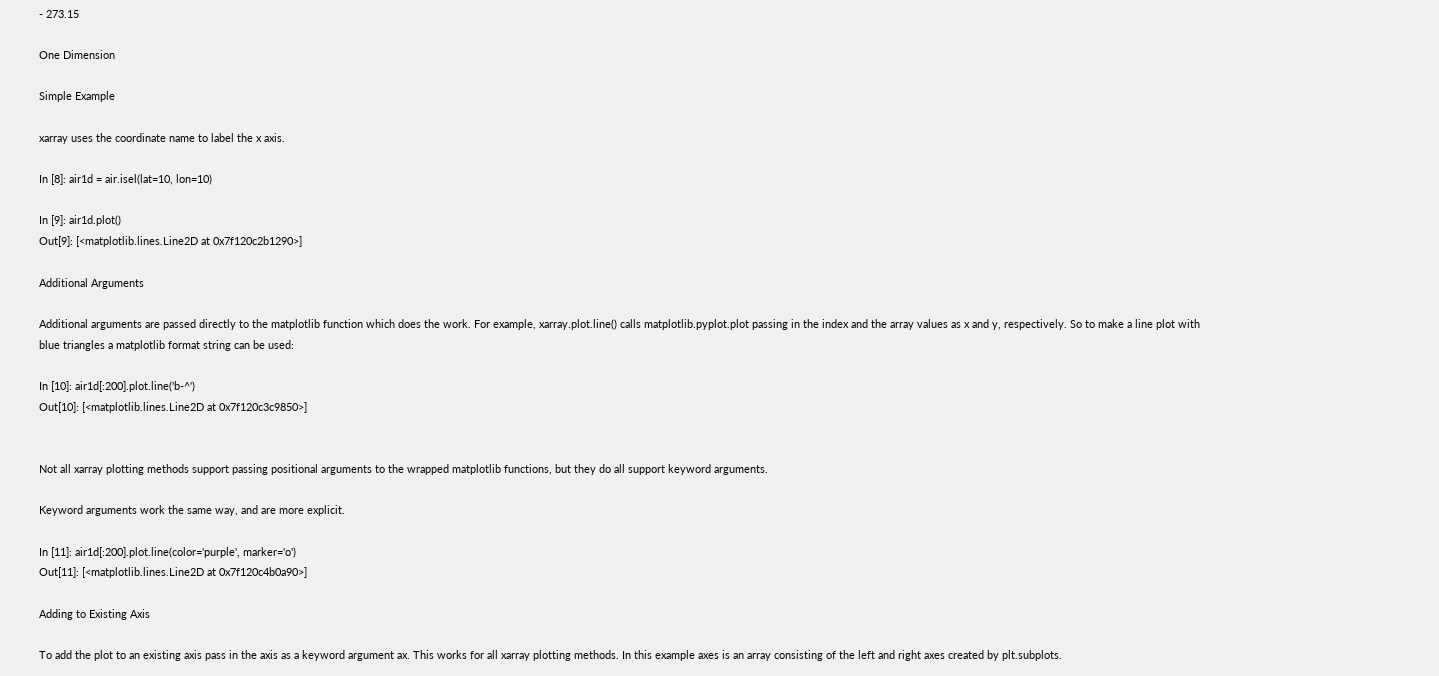- 273.15

One Dimension

Simple Example

xarray uses the coordinate name to label the x axis.

In [8]: air1d = air.isel(lat=10, lon=10)

In [9]: air1d.plot()
Out[9]: [<matplotlib.lines.Line2D at 0x7f120c2b1290>]

Additional Arguments

Additional arguments are passed directly to the matplotlib function which does the work. For example, xarray.plot.line() calls matplotlib.pyplot.plot passing in the index and the array values as x and y, respectively. So to make a line plot with blue triangles a matplotlib format string can be used:

In [10]: air1d[:200].plot.line('b-^')
Out[10]: [<matplotlib.lines.Line2D at 0x7f120c3c9850>]


Not all xarray plotting methods support passing positional arguments to the wrapped matplotlib functions, but they do all support keyword arguments.

Keyword arguments work the same way, and are more explicit.

In [11]: air1d[:200].plot.line(color='purple', marker='o')
Out[11]: [<matplotlib.lines.Line2D at 0x7f120c4b0a90>]

Adding to Existing Axis

To add the plot to an existing axis pass in the axis as a keyword argument ax. This works for all xarray plotting methods. In this example axes is an array consisting of the left and right axes created by plt.subplots.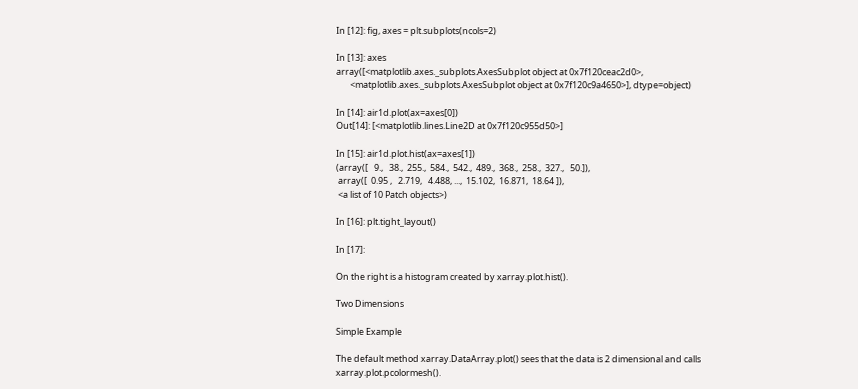In [12]: fig, axes = plt.subplots(ncols=2)

In [13]: axes
array([<matplotlib.axes._subplots.AxesSubplot object at 0x7f120ceac2d0>,
       <matplotlib.axes._subplots.AxesSubplot object at 0x7f120c9a4650>], dtype=object)

In [14]: air1d.plot(ax=axes[0])
Out[14]: [<matplotlib.lines.Line2D at 0x7f120c955d50>]

In [15]: air1d.plot.hist(ax=axes[1])
(array([   9.,   38.,  255.,  584.,  542.,  489.,  368.,  258.,  327.,   50.]),
 array([  0.95 ,   2.719,   4.488, ...,  15.102,  16.871,  18.64 ]),
 <a list of 10 Patch objects>)

In [16]: plt.tight_layout()

In [17]:

On the right is a histogram created by xarray.plot.hist().

Two Dimensions

Simple Example

The default method xarray.DataArray.plot() sees that the data is 2 dimensional and calls xarray.plot.pcolormesh().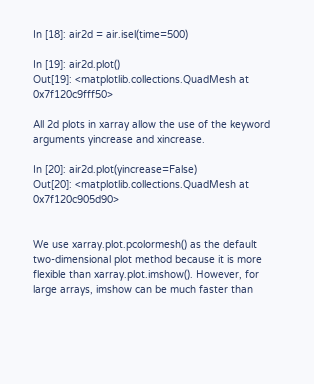In [18]: air2d = air.isel(time=500)

In [19]: air2d.plot()
Out[19]: <matplotlib.collections.QuadMesh at 0x7f120c9fff50>

All 2d plots in xarray allow the use of the keyword arguments yincrease and xincrease.

In [20]: air2d.plot(yincrease=False)
Out[20]: <matplotlib.collections.QuadMesh at 0x7f120c905d90>


We use xarray.plot.pcolormesh() as the default two-dimensional plot method because it is more flexible than xarray.plot.imshow(). However, for large arrays, imshow can be much faster than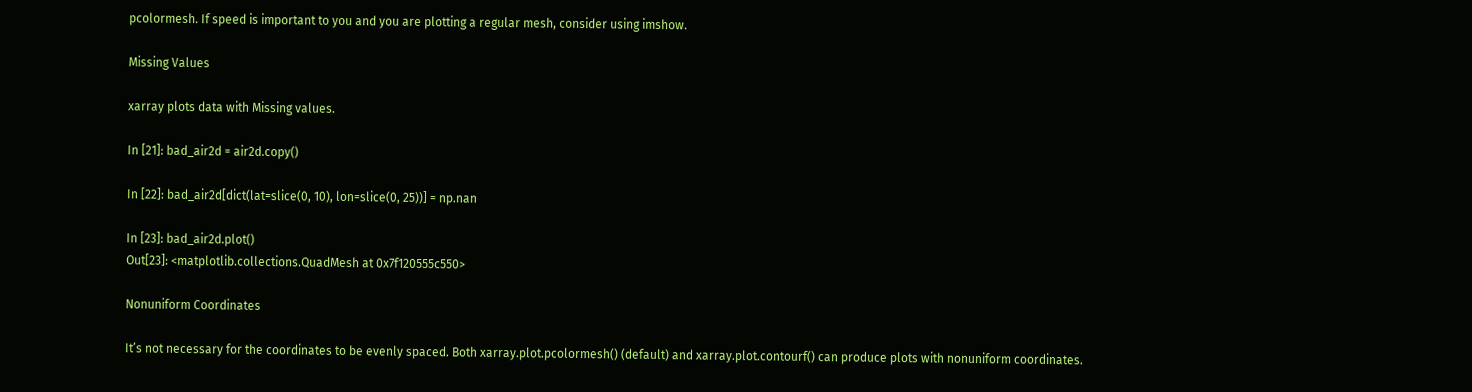pcolormesh. If speed is important to you and you are plotting a regular mesh, consider using imshow.

Missing Values

xarray plots data with Missing values.

In [21]: bad_air2d = air2d.copy()

In [22]: bad_air2d[dict(lat=slice(0, 10), lon=slice(0, 25))] = np.nan

In [23]: bad_air2d.plot()
Out[23]: <matplotlib.collections.QuadMesh at 0x7f120555c550>

Nonuniform Coordinates

It’s not necessary for the coordinates to be evenly spaced. Both xarray.plot.pcolormesh() (default) and xarray.plot.contourf() can produce plots with nonuniform coordinates.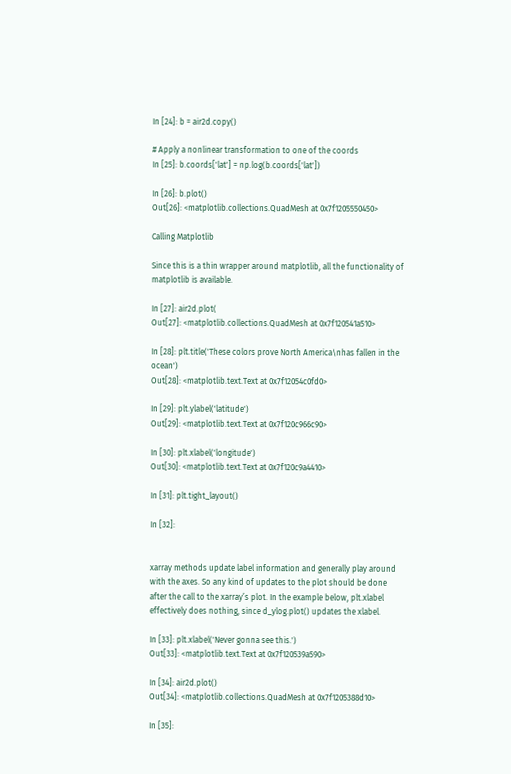In [24]: b = air2d.copy()

# Apply a nonlinear transformation to one of the coords
In [25]: b.coords['lat'] = np.log(b.coords['lat'])

In [26]: b.plot()
Out[26]: <matplotlib.collections.QuadMesh at 0x7f1205550450>

Calling Matplotlib

Since this is a thin wrapper around matplotlib, all the functionality of matplotlib is available.

In [27]: air2d.plot(
Out[27]: <matplotlib.collections.QuadMesh at 0x7f120541a510>

In [28]: plt.title('These colors prove North America\nhas fallen in the ocean')
Out[28]: <matplotlib.text.Text at 0x7f12054c0fd0>

In [29]: plt.ylabel('latitude')
Out[29]: <matplotlib.text.Text at 0x7f120c966c90>

In [30]: plt.xlabel('longitude')
Out[30]: <matplotlib.text.Text at 0x7f120c9a4410>

In [31]: plt.tight_layout()

In [32]:


xarray methods update label information and generally play around with the axes. So any kind of updates to the plot should be done after the call to the xarray’s plot. In the example below, plt.xlabel effectively does nothing, since d_ylog.plot() updates the xlabel.

In [33]: plt.xlabel('Never gonna see this.')
Out[33]: <matplotlib.text.Text at 0x7f120539a590>

In [34]: air2d.plot()
Out[34]: <matplotlib.collections.QuadMesh at 0x7f1205388d10>

In [35]: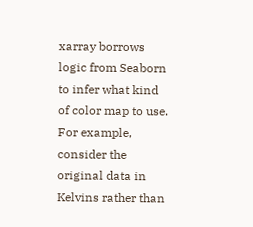xarray borrows logic from Seaborn to infer what kind of color map to use. For example, consider the original data in Kelvins rather than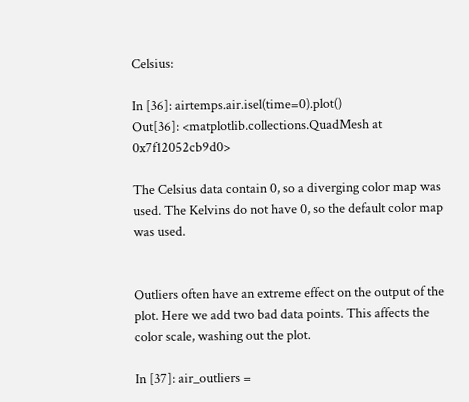Celsius:

In [36]: airtemps.air.isel(time=0).plot()
Out[36]: <matplotlib.collections.QuadMesh at 0x7f12052cb9d0>

The Celsius data contain 0, so a diverging color map was used. The Kelvins do not have 0, so the default color map was used.


Outliers often have an extreme effect on the output of the plot. Here we add two bad data points. This affects the color scale, washing out the plot.

In [37]: air_outliers =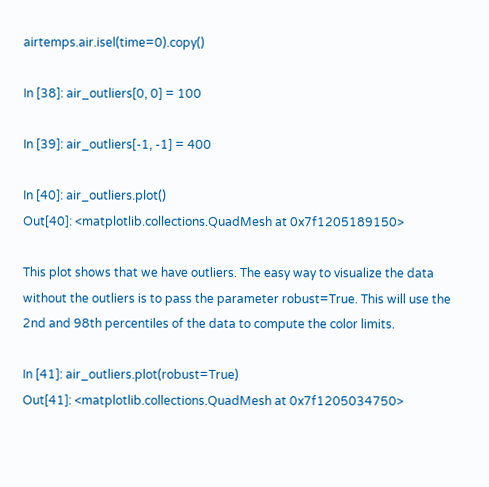airtemps.air.isel(time=0).copy()

In [38]: air_outliers[0, 0] = 100

In [39]: air_outliers[-1, -1] = 400

In [40]: air_outliers.plot()
Out[40]: <matplotlib.collections.QuadMesh at 0x7f1205189150>

This plot shows that we have outliers. The easy way to visualize the data without the outliers is to pass the parameter robust=True. This will use the 2nd and 98th percentiles of the data to compute the color limits.

In [41]: air_outliers.plot(robust=True)
Out[41]: <matplotlib.collections.QuadMesh at 0x7f1205034750>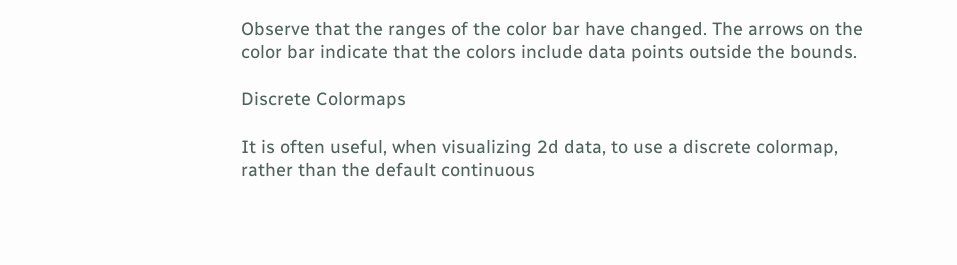Observe that the ranges of the color bar have changed. The arrows on the color bar indicate that the colors include data points outside the bounds.

Discrete Colormaps

It is often useful, when visualizing 2d data, to use a discrete colormap, rather than the default continuous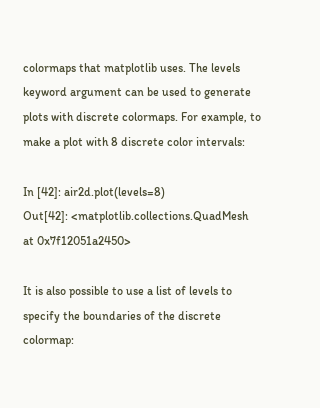colormaps that matplotlib uses. The levels keyword argument can be used to generate plots with discrete colormaps. For example, to make a plot with 8 discrete color intervals:

In [42]: air2d.plot(levels=8)
Out[42]: <matplotlib.collections.QuadMesh at 0x7f12051a2450>

It is also possible to use a list of levels to specify the boundaries of the discrete colormap: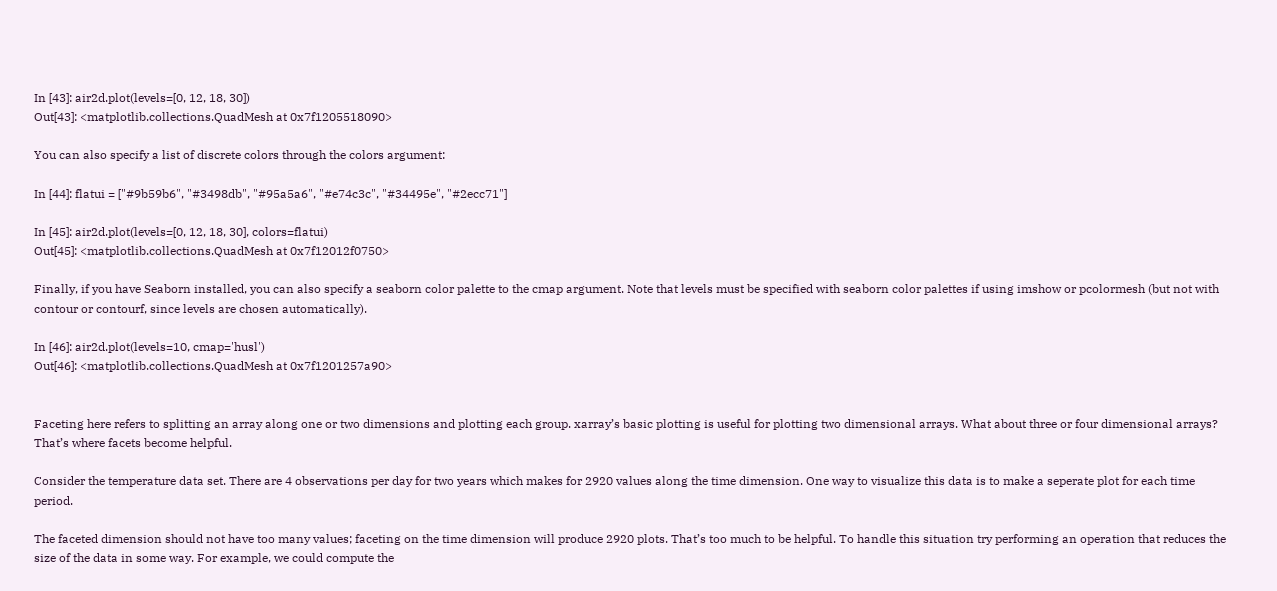In [43]: air2d.plot(levels=[0, 12, 18, 30])
Out[43]: <matplotlib.collections.QuadMesh at 0x7f1205518090>

You can also specify a list of discrete colors through the colors argument:

In [44]: flatui = ["#9b59b6", "#3498db", "#95a5a6", "#e74c3c", "#34495e", "#2ecc71"]

In [45]: air2d.plot(levels=[0, 12, 18, 30], colors=flatui)
Out[45]: <matplotlib.collections.QuadMesh at 0x7f12012f0750>

Finally, if you have Seaborn installed, you can also specify a seaborn color palette to the cmap argument. Note that levels must be specified with seaborn color palettes if using imshow or pcolormesh (but not with contour or contourf, since levels are chosen automatically).

In [46]: air2d.plot(levels=10, cmap='husl')
Out[46]: <matplotlib.collections.QuadMesh at 0x7f1201257a90>


Faceting here refers to splitting an array along one or two dimensions and plotting each group. xarray’s basic plotting is useful for plotting two dimensional arrays. What about three or four dimensional arrays? That’s where facets become helpful.

Consider the temperature data set. There are 4 observations per day for two years which makes for 2920 values along the time dimension. One way to visualize this data is to make a seperate plot for each time period.

The faceted dimension should not have too many values; faceting on the time dimension will produce 2920 plots. That’s too much to be helpful. To handle this situation try performing an operation that reduces the size of the data in some way. For example, we could compute the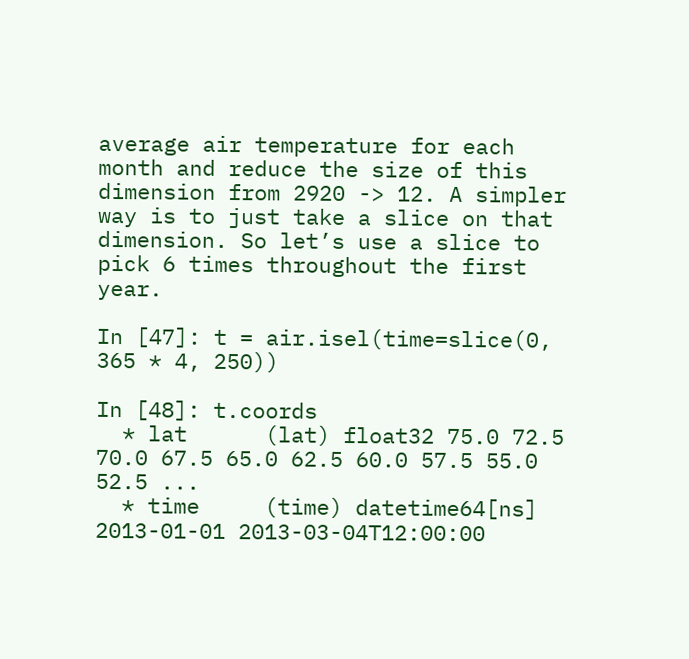average air temperature for each month and reduce the size of this dimension from 2920 -> 12. A simpler way is to just take a slice on that dimension. So let’s use a slice to pick 6 times throughout the first year.

In [47]: t = air.isel(time=slice(0, 365 * 4, 250))

In [48]: t.coords
  * lat      (lat) float32 75.0 72.5 70.0 67.5 65.0 62.5 60.0 57.5 55.0 52.5 ...
  * time     (time) datetime64[ns] 2013-01-01 2013-03-04T12:00:00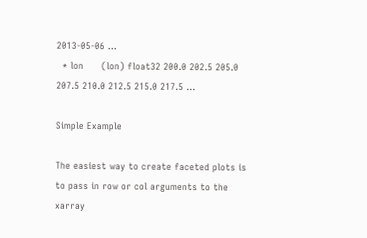2013-05-06 ...
  * lon      (lon) float32 200.0 202.5 205.0 207.5 210.0 212.5 215.0 217.5 ...

Simple Example

The easiest way to create faceted plots is to pass in row or col arguments to the xarray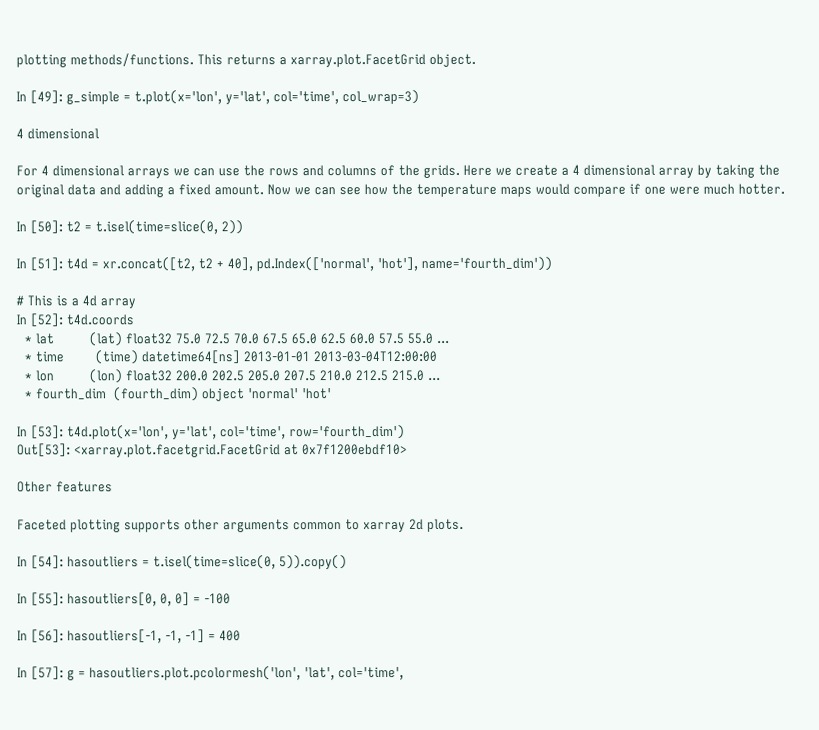plotting methods/functions. This returns a xarray.plot.FacetGrid object.

In [49]: g_simple = t.plot(x='lon', y='lat', col='time', col_wrap=3)

4 dimensional

For 4 dimensional arrays we can use the rows and columns of the grids. Here we create a 4 dimensional array by taking the original data and adding a fixed amount. Now we can see how the temperature maps would compare if one were much hotter.

In [50]: t2 = t.isel(time=slice(0, 2))

In [51]: t4d = xr.concat([t2, t2 + 40], pd.Index(['normal', 'hot'], name='fourth_dim'))

# This is a 4d array
In [52]: t4d.coords
  * lat         (lat) float32 75.0 72.5 70.0 67.5 65.0 62.5 60.0 57.5 55.0 ...
  * time        (time) datetime64[ns] 2013-01-01 2013-03-04T12:00:00
  * lon         (lon) float32 200.0 202.5 205.0 207.5 210.0 212.5 215.0 ...
  * fourth_dim  (fourth_dim) object 'normal' 'hot'

In [53]: t4d.plot(x='lon', y='lat', col='time', row='fourth_dim')
Out[53]: <xarray.plot.facetgrid.FacetGrid at 0x7f1200ebdf10>

Other features

Faceted plotting supports other arguments common to xarray 2d plots.

In [54]: hasoutliers = t.isel(time=slice(0, 5)).copy()

In [55]: hasoutliers[0, 0, 0] = -100

In [56]: hasoutliers[-1, -1, -1] = 400

In [57]: g = hasoutliers.plot.pcolormesh('lon', 'lat', col='time',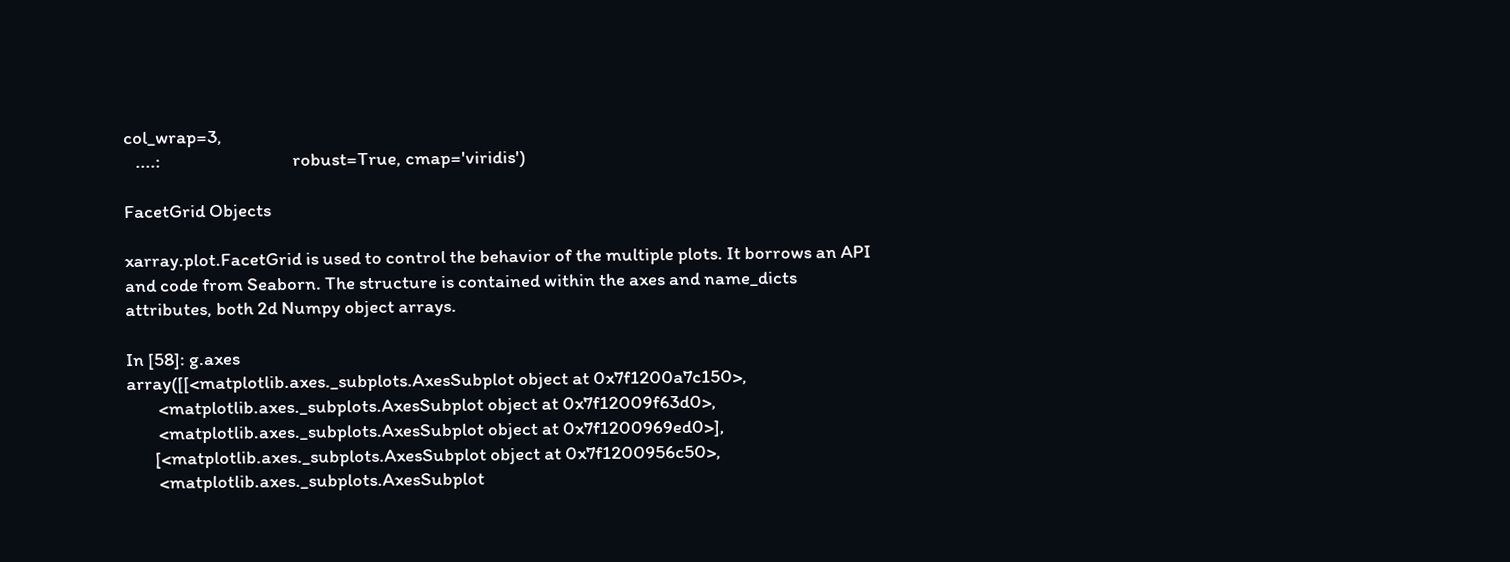col_wrap=3,
   ....:                                 robust=True, cmap='viridis')

FacetGrid Objects

xarray.plot.FacetGrid is used to control the behavior of the multiple plots. It borrows an API and code from Seaborn. The structure is contained within the axes and name_dicts attributes, both 2d Numpy object arrays.

In [58]: g.axes
array([[<matplotlib.axes._subplots.AxesSubplot object at 0x7f1200a7c150>,
        <matplotlib.axes._subplots.AxesSubplot object at 0x7f12009f63d0>,
        <matplotlib.axes._subplots.AxesSubplot object at 0x7f1200969ed0>],
       [<matplotlib.axes._subplots.AxesSubplot object at 0x7f1200956c50>,
        <matplotlib.axes._subplots.AxesSubplot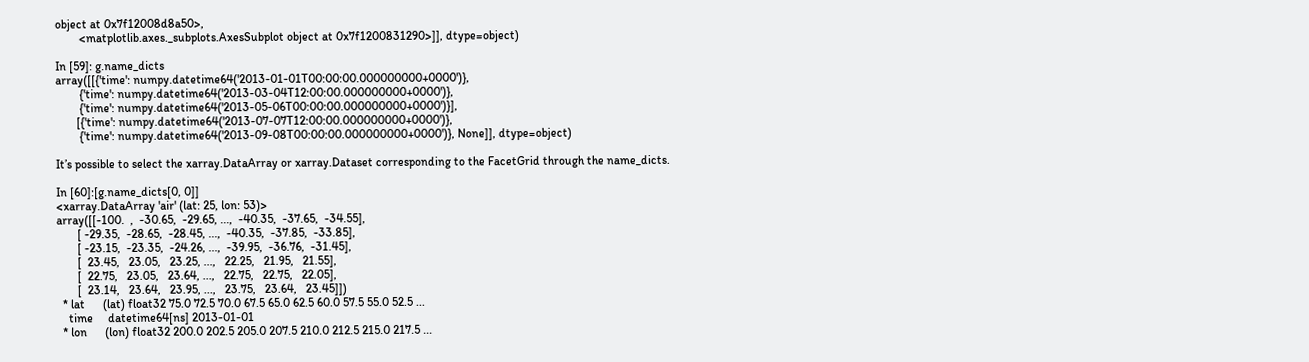object at 0x7f12008d8a50>,
        <matplotlib.axes._subplots.AxesSubplot object at 0x7f1200831290>]], dtype=object)

In [59]: g.name_dicts
array([[{'time': numpy.datetime64('2013-01-01T00:00:00.000000000+0000')},
        {'time': numpy.datetime64('2013-03-04T12:00:00.000000000+0000')},
        {'time': numpy.datetime64('2013-05-06T00:00:00.000000000+0000')}],
       [{'time': numpy.datetime64('2013-07-07T12:00:00.000000000+0000')},
        {'time': numpy.datetime64('2013-09-08T00:00:00.000000000+0000')}, None]], dtype=object)

It’s possible to select the xarray.DataArray or xarray.Dataset corresponding to the FacetGrid through the name_dicts.

In [60]:[g.name_dicts[0, 0]]
<xarray.DataArray 'air' (lat: 25, lon: 53)>
array([[-100.  ,  -30.65,  -29.65, ...,  -40.35,  -37.65,  -34.55],
       [ -29.35,  -28.65,  -28.45, ...,  -40.35,  -37.85,  -33.85],
       [ -23.15,  -23.35,  -24.26, ...,  -39.95,  -36.76,  -31.45],
       [  23.45,   23.05,   23.25, ...,   22.25,   21.95,   21.55],
       [  22.75,   23.05,   23.64, ...,   22.75,   22.75,   22.05],
       [  23.14,   23.64,   23.95, ...,   23.75,   23.64,   23.45]])
  * lat      (lat) float32 75.0 72.5 70.0 67.5 65.0 62.5 60.0 57.5 55.0 52.5 ...
    time     datetime64[ns] 2013-01-01
  * lon      (lon) float32 200.0 202.5 205.0 207.5 210.0 212.5 215.0 217.5 ...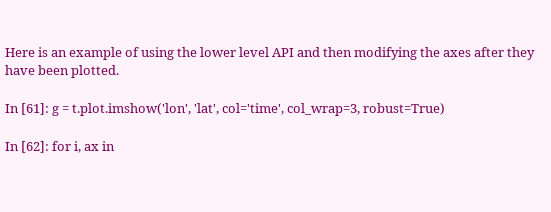Here is an example of using the lower level API and then modifying the axes after they have been plotted.

In [61]: g = t.plot.imshow('lon', 'lat', col='time', col_wrap=3, robust=True)

In [62]: for i, ax in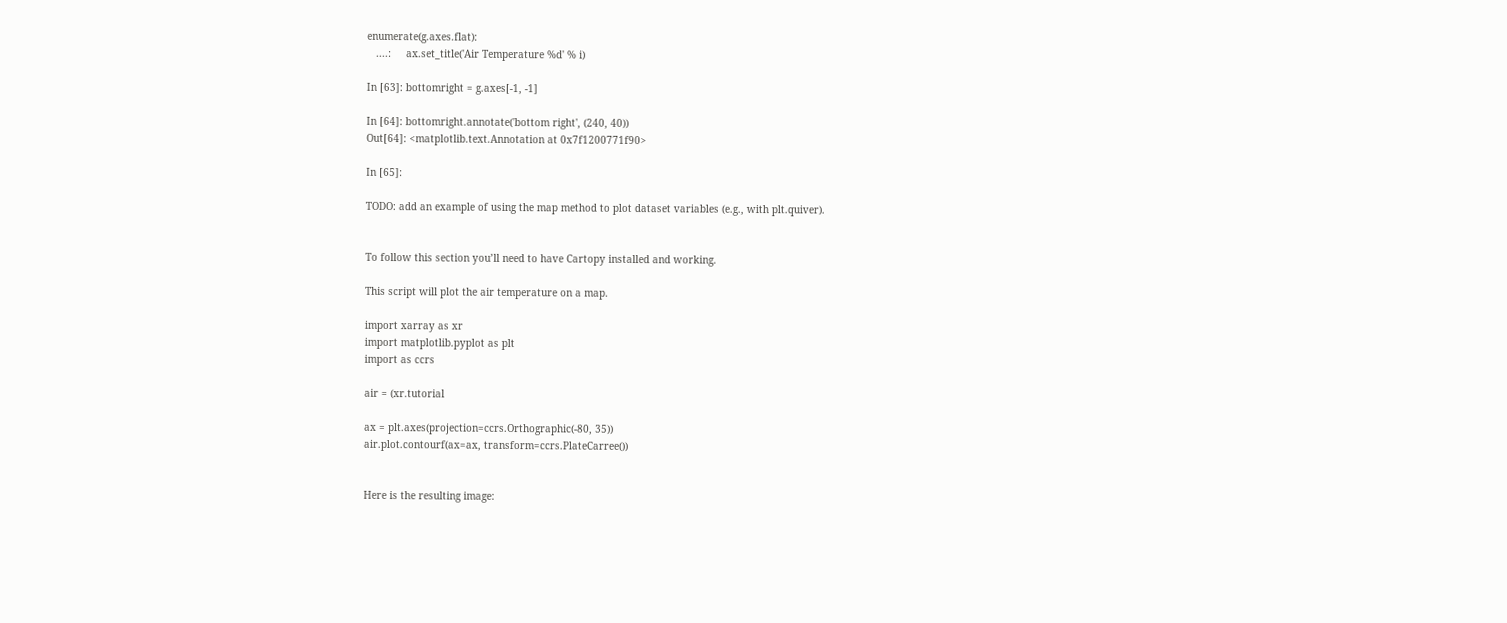enumerate(g.axes.flat):
   ....:     ax.set_title('Air Temperature %d' % i)

In [63]: bottomright = g.axes[-1, -1]

In [64]: bottomright.annotate('bottom right', (240, 40))
Out[64]: <matplotlib.text.Annotation at 0x7f1200771f90>

In [65]:

TODO: add an example of using the map method to plot dataset variables (e.g., with plt.quiver).


To follow this section you’ll need to have Cartopy installed and working.

This script will plot the air temperature on a map.

import xarray as xr
import matplotlib.pyplot as plt
import as ccrs

air = (xr.tutorial

ax = plt.axes(projection=ccrs.Orthographic(-80, 35))
air.plot.contourf(ax=ax, transform=ccrs.PlateCarree())


Here is the resulting image: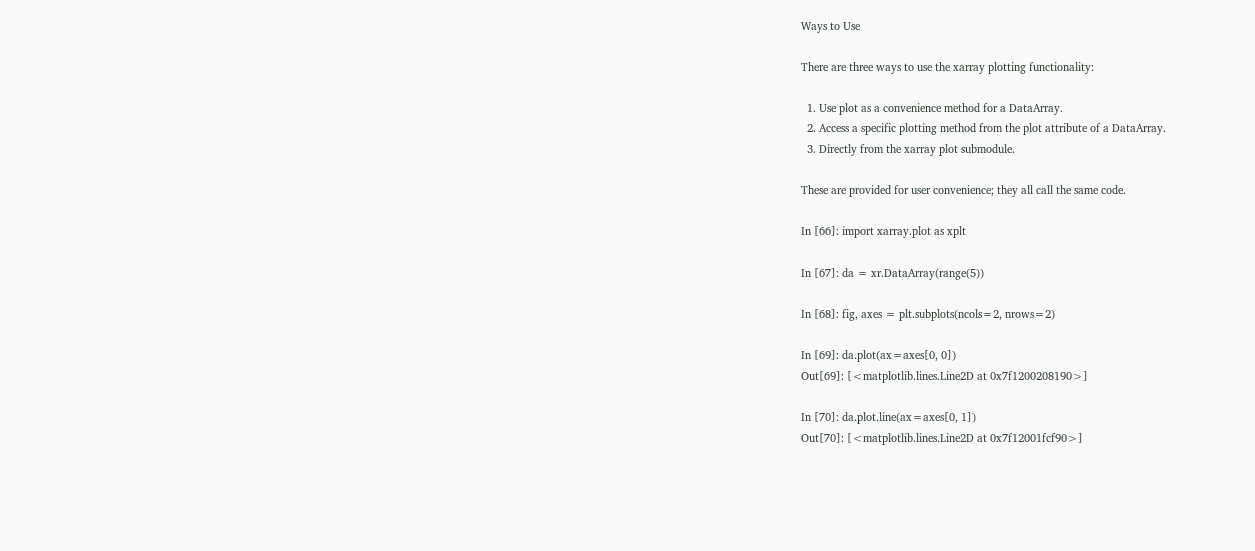Ways to Use

There are three ways to use the xarray plotting functionality:

  1. Use plot as a convenience method for a DataArray.
  2. Access a specific plotting method from the plot attribute of a DataArray.
  3. Directly from the xarray plot submodule.

These are provided for user convenience; they all call the same code.

In [66]: import xarray.plot as xplt

In [67]: da = xr.DataArray(range(5))

In [68]: fig, axes = plt.subplots(ncols=2, nrows=2)

In [69]: da.plot(ax=axes[0, 0])
Out[69]: [<matplotlib.lines.Line2D at 0x7f1200208190>]

In [70]: da.plot.line(ax=axes[0, 1])
Out[70]: [<matplotlib.lines.Line2D at 0x7f12001fcf90>]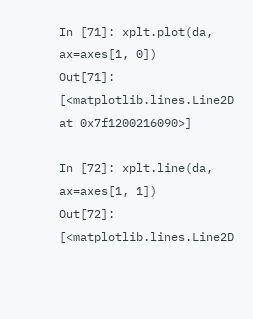In [71]: xplt.plot(da, ax=axes[1, 0])
Out[71]: [<matplotlib.lines.Line2D at 0x7f1200216090>]

In [72]: xplt.line(da, ax=axes[1, 1])
Out[72]: [<matplotlib.lines.Line2D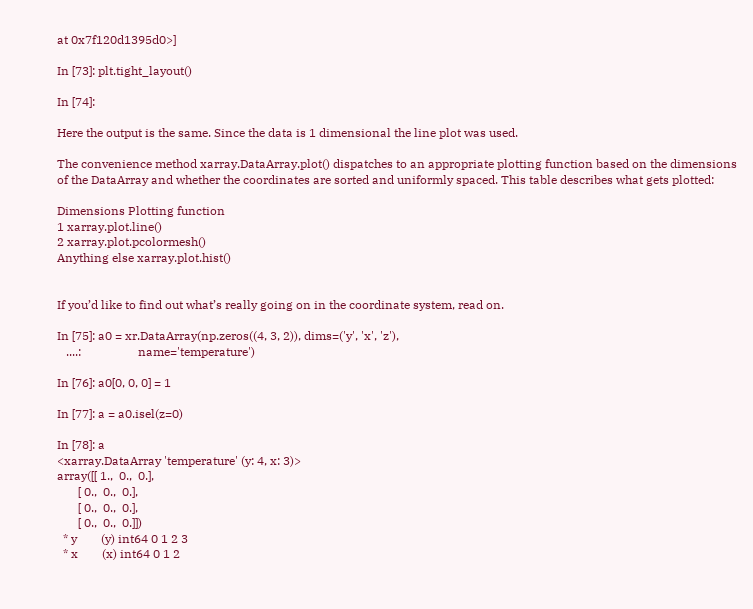at 0x7f120d1395d0>]

In [73]: plt.tight_layout()

In [74]:

Here the output is the same. Since the data is 1 dimensional the line plot was used.

The convenience method xarray.DataArray.plot() dispatches to an appropriate plotting function based on the dimensions of the DataArray and whether the coordinates are sorted and uniformly spaced. This table describes what gets plotted:

Dimensions Plotting function
1 xarray.plot.line()
2 xarray.plot.pcolormesh()
Anything else xarray.plot.hist()


If you’d like to find out what’s really going on in the coordinate system, read on.

In [75]: a0 = xr.DataArray(np.zeros((4, 3, 2)), dims=('y', 'x', 'z'),
   ....:                   name='temperature')

In [76]: a0[0, 0, 0] = 1

In [77]: a = a0.isel(z=0)

In [78]: a
<xarray.DataArray 'temperature' (y: 4, x: 3)>
array([[ 1.,  0.,  0.],
       [ 0.,  0.,  0.],
       [ 0.,  0.,  0.],
       [ 0.,  0.,  0.]])
  * y        (y) int64 0 1 2 3
  * x        (x) int64 0 1 2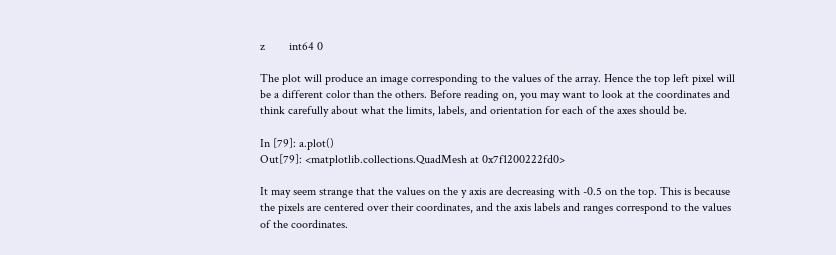z        int64 0

The plot will produce an image corresponding to the values of the array. Hence the top left pixel will be a different color than the others. Before reading on, you may want to look at the coordinates and think carefully about what the limits, labels, and orientation for each of the axes should be.

In [79]: a.plot()
Out[79]: <matplotlib.collections.QuadMesh at 0x7f1200222fd0>

It may seem strange that the values on the y axis are decreasing with -0.5 on the top. This is because the pixels are centered over their coordinates, and the axis labels and ranges correspond to the values of the coordinates.